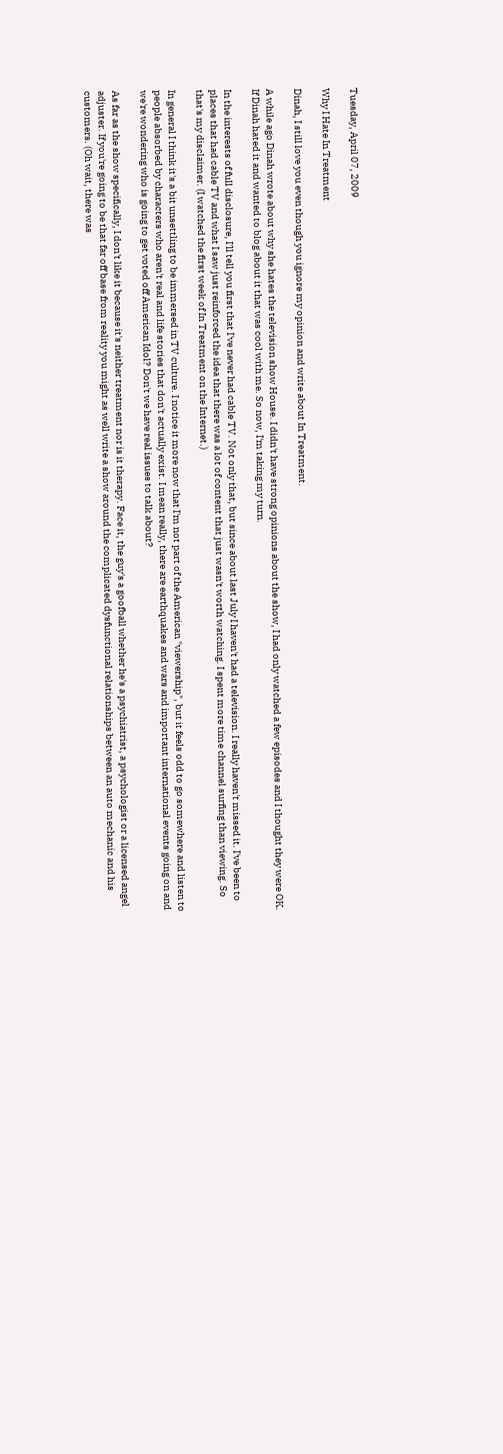Tuesday, April 07, 2009

Why I Hate In Treatment

Dinah, I still love you even though you ignore my opinion and write about In Treatment.

A while ago Dinah wrote about why she hates the television show House. I didn't have strong opinions about the show, I had only watched a few episodes and I thought they were OK. If Dinah hated it and wanted to blog about it that was cool with me. So now, I'm taking my turn.

In the interests of full disclosure, I'll tell you first that I've never had cable TV. Not only that, but since about last July I haven't had a television. I really haven't missed it. I've been to places that had cable TV and what I saw just reinforced the idea that there was a lot of content that just wasn't worth watching. I spent more time channel surfing than viewing. So that's my disclaimer. (I watched the first week of In Treatment on the Internet.)

In general I think it's a bit unsettling to be immersed in TV culture. I notice it more now that I'm not part of the American "viewership", but it feels odd to go somewhere and listen to people absorbed by characters who aren't real and life stories that don't actually exist. I mean really, there are earthquakes and wars and important international events going on and we're wondering who is going to get voted off American Idol? Don't we have real issues to talk about?

As far as the show specifically, I don't like it because it's neither treatment nor is it therapy. Face it, the guy's a goofball whether he's a psychiatrist, a psychologist or a licensed angel adjuster. If you're going to be that far off base from reality you might as well write a show around the complicated dysfunctional relationships between an auto mechanic and his customers. (Oh wait, there was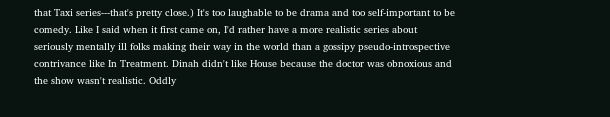that Taxi series---that's pretty close.) It's too laughable to be drama and too self-important to be comedy. Like I said when it first came on, I'd rather have a more realistic series about seriously mentally ill folks making their way in the world than a gossipy pseudo-introspective contrivance like In Treatment. Dinah didn't like House because the doctor was obnoxious and the show wasn't realistic. Oddly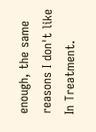enough, the same reasons I don't like In Treatment.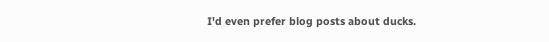I'd even prefer blog posts about ducks.